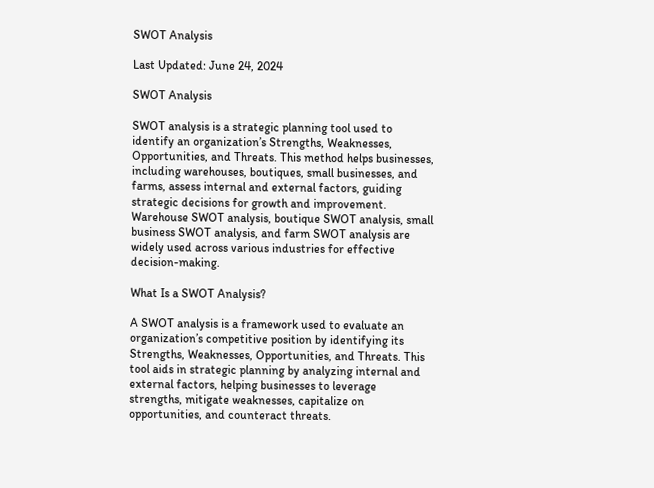SWOT Analysis

Last Updated: June 24, 2024

SWOT Analysis

SWOT analysis is a strategic planning tool used to identify an organization’s Strengths, Weaknesses, Opportunities, and Threats. This method helps businesses, including warehouses, boutiques, small businesses, and farms, assess internal and external factors, guiding strategic decisions for growth and improvement. Warehouse SWOT analysis, boutique SWOT analysis, small business SWOT analysis, and farm SWOT analysis are widely used across various industries for effective decision-making.

What Is a SWOT Analysis?

A SWOT analysis is a framework used to evaluate an organization’s competitive position by identifying its Strengths, Weaknesses, Opportunities, and Threats. This tool aids in strategic planning by analyzing internal and external factors, helping businesses to leverage strengths, mitigate weaknesses, capitalize on opportunities, and counteract threats.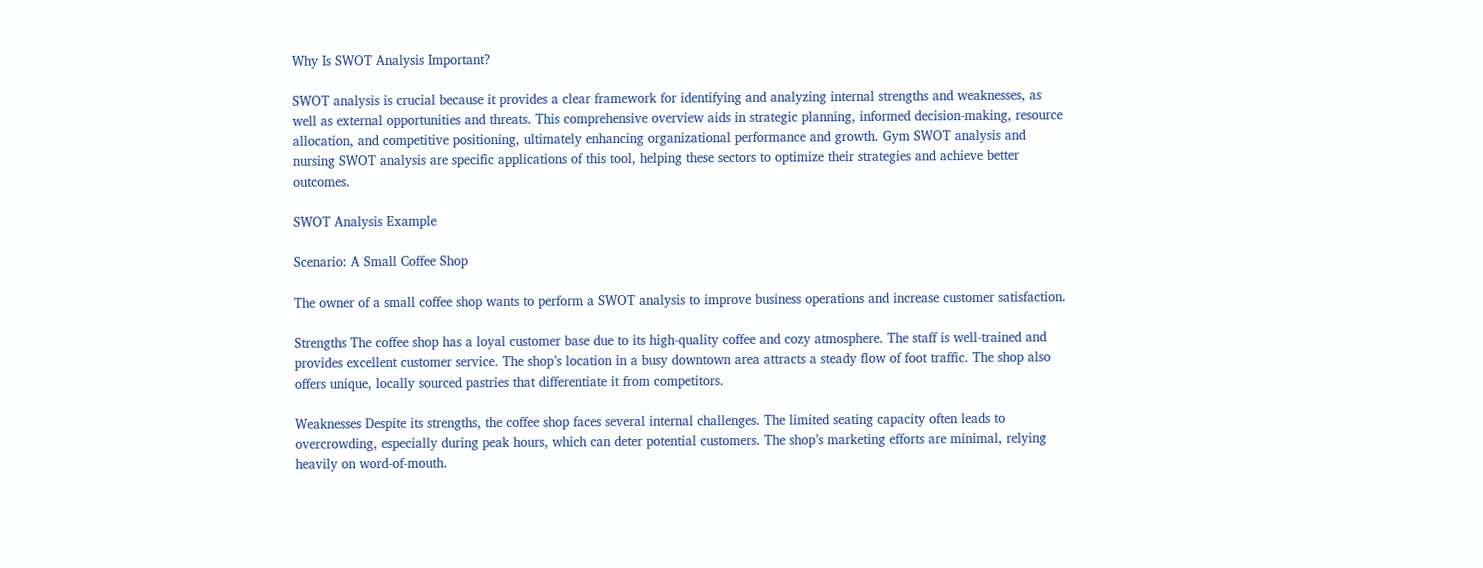Why Is SWOT Analysis Important?

SWOT analysis is crucial because it provides a clear framework for identifying and analyzing internal strengths and weaknesses, as well as external opportunities and threats. This comprehensive overview aids in strategic planning, informed decision-making, resource allocation, and competitive positioning, ultimately enhancing organizational performance and growth. Gym SWOT analysis and nursing SWOT analysis are specific applications of this tool, helping these sectors to optimize their strategies and achieve better outcomes.

SWOT Analysis Example

Scenario: A Small Coffee Shop

The owner of a small coffee shop wants to perform a SWOT analysis to improve business operations and increase customer satisfaction.

Strengths The coffee shop has a loyal customer base due to its high-quality coffee and cozy atmosphere. The staff is well-trained and provides excellent customer service. The shop’s location in a busy downtown area attracts a steady flow of foot traffic. The shop also offers unique, locally sourced pastries that differentiate it from competitors.

Weaknesses Despite its strengths, the coffee shop faces several internal challenges. The limited seating capacity often leads to overcrowding, especially during peak hours, which can deter potential customers. The shop’s marketing efforts are minimal, relying heavily on word-of-mouth.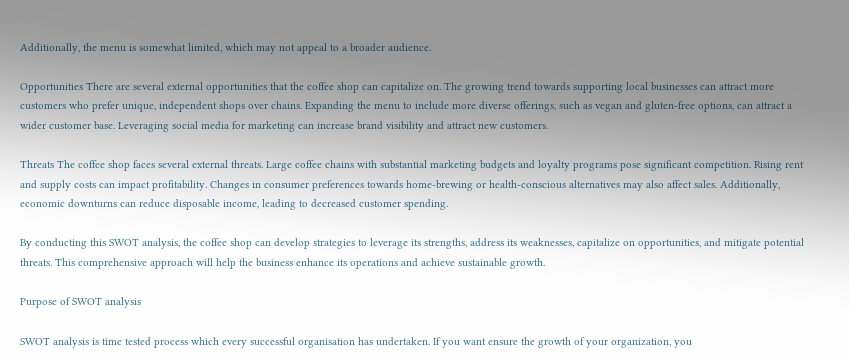Additionally, the menu is somewhat limited, which may not appeal to a broader audience.

Opportunities There are several external opportunities that the coffee shop can capitalize on. The growing trend towards supporting local businesses can attract more customers who prefer unique, independent shops over chains. Expanding the menu to include more diverse offerings, such as vegan and gluten-free options, can attract a wider customer base. Leveraging social media for marketing can increase brand visibility and attract new customers.

Threats The coffee shop faces several external threats. Large coffee chains with substantial marketing budgets and loyalty programs pose significant competition. Rising rent and supply costs can impact profitability. Changes in consumer preferences towards home-brewing or health-conscious alternatives may also affect sales. Additionally, economic downturns can reduce disposable income, leading to decreased customer spending.

By conducting this SWOT analysis, the coffee shop can develop strategies to leverage its strengths, address its weaknesses, capitalize on opportunities, and mitigate potential threats. This comprehensive approach will help the business enhance its operations and achieve sustainable growth.

Purpose of SWOT analysis

SWOT analysis is time tested process which every successful organisation has undertaken. If you want ensure the growth of your organization, you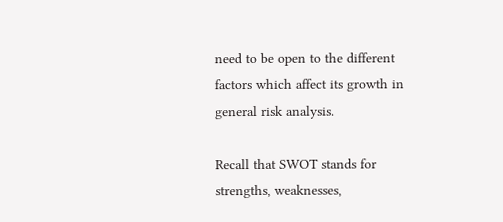need to be open to the different factors which affect its growth in general risk analysis.

Recall that SWOT stands for strengths, weaknesses,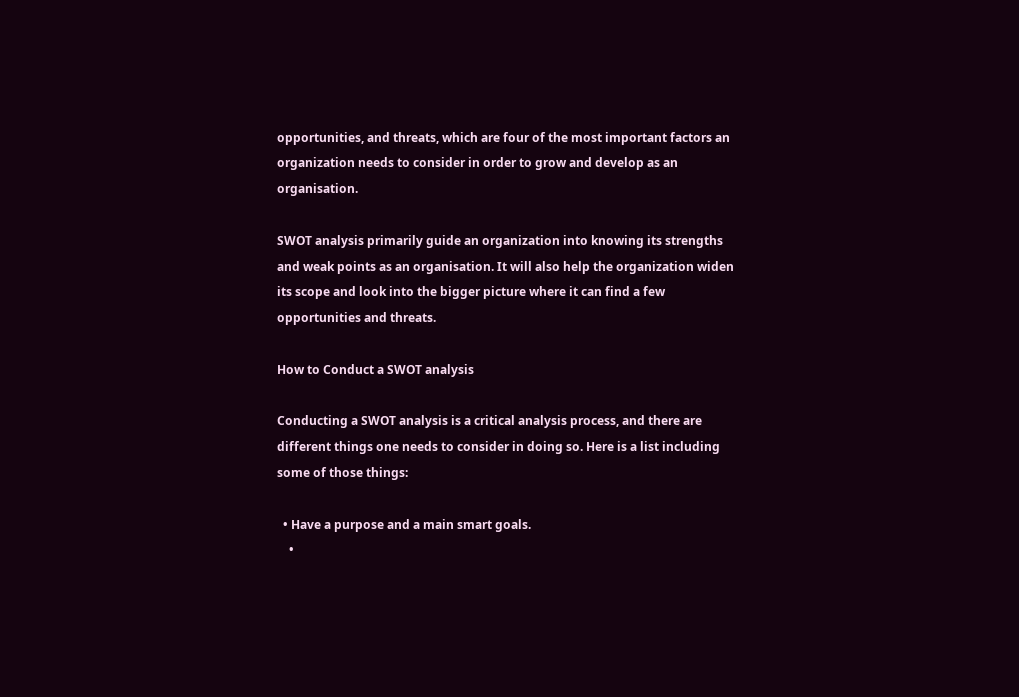opportunities, and threats, which are four of the most important factors an organization needs to consider in order to grow and develop as an organisation.

SWOT analysis primarily guide an organization into knowing its strengths and weak points as an organisation. It will also help the organization widen its scope and look into the bigger picture where it can find a few opportunities and threats.

How to Conduct a SWOT analysis

Conducting a SWOT analysis is a critical analysis process, and there are different things one needs to consider in doing so. Here is a list including some of those things:

  • Have a purpose and a main smart goals.
    •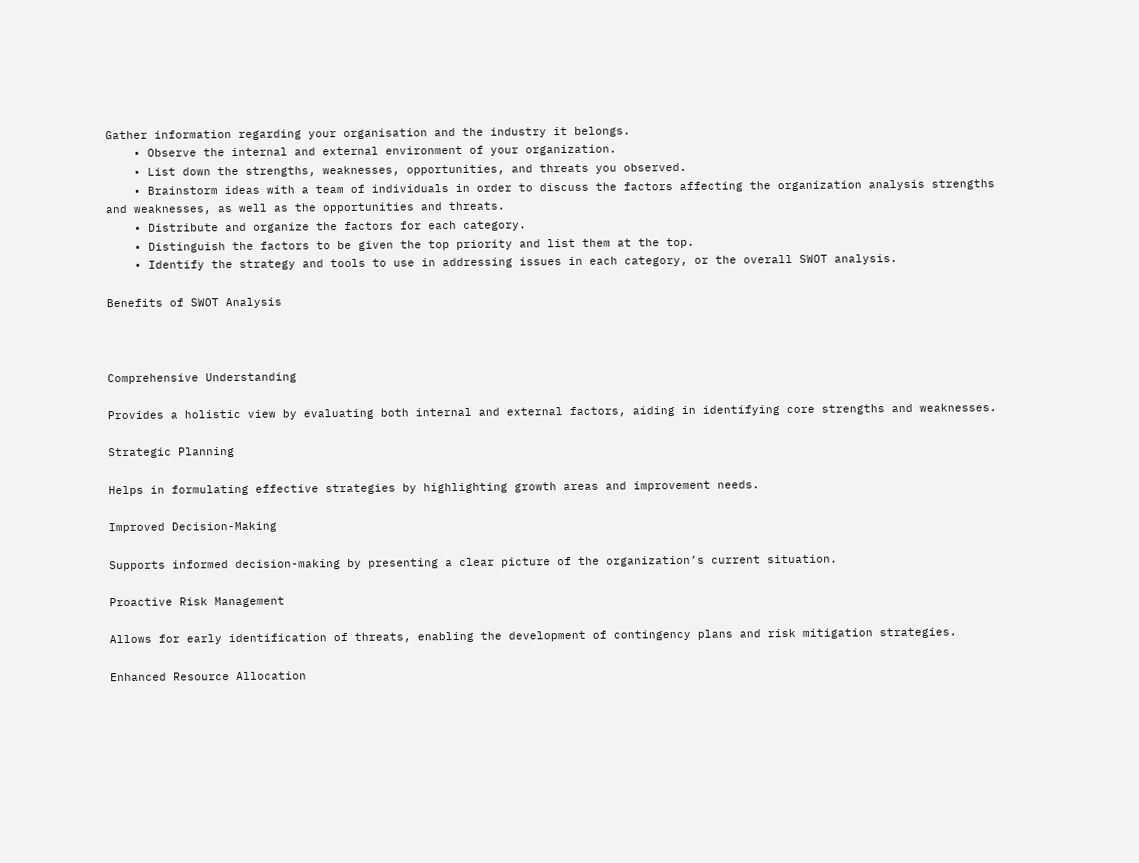Gather information regarding your organisation and the industry it belongs.
    • Observe the internal and external environment of your organization.
    • List down the strengths, weaknesses, opportunities, and threats you observed.
    • Brainstorm ideas with a team of individuals in order to discuss the factors affecting the organization analysis strengths and weaknesses, as well as the opportunities and threats.
    • Distribute and organize the factors for each category.
    • Distinguish the factors to be given the top priority and list them at the top.
    • Identify the strategy and tools to use in addressing issues in each category, or the overall SWOT analysis.

Benefits of SWOT Analysis



Comprehensive Understanding

Provides a holistic view by evaluating both internal and external factors, aiding in identifying core strengths and weaknesses.

Strategic Planning

Helps in formulating effective strategies by highlighting growth areas and improvement needs.

Improved Decision-Making

Supports informed decision-making by presenting a clear picture of the organization’s current situation.

Proactive Risk Management

Allows for early identification of threats, enabling the development of contingency plans and risk mitigation strategies.

Enhanced Resource Allocation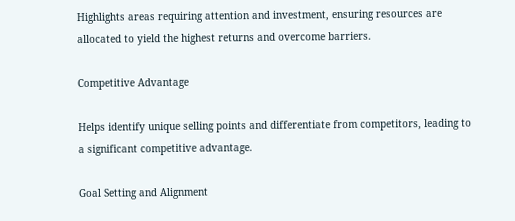Highlights areas requiring attention and investment, ensuring resources are allocated to yield the highest returns and overcome barriers.

Competitive Advantage

Helps identify unique selling points and differentiate from competitors, leading to a significant competitive advantage.

Goal Setting and Alignment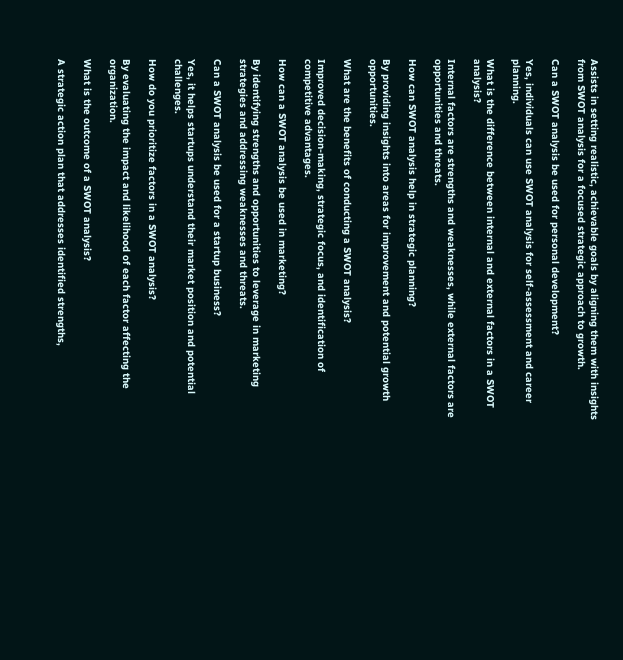Assists in setting realistic, achievable goals by aligning them with insights from SWOT analysis for a focused strategic approach to growth.

Can a SWOT analysis be used for personal development?

Yes, individuals can use SWOT analysis for self-assessment and career planning.

What is the difference between internal and external factors in a SWOT analysis?

Internal factors are strengths and weaknesses, while external factors are opportunities and threats.

How can SWOT analysis help in strategic planning?

By providing insights into areas for improvement and potential growth opportunities.

What are the benefits of conducting a SWOT analysis?

Improved decision-making, strategic focus, and identification of competitive advantages.

How can a SWOT analysis be used in marketing?

By identifying strengths and opportunities to leverage in marketing strategies and addressing weaknesses and threats.

Can a SWOT analysis be used for a startup business?

Yes, it helps startups understand their market position and potential challenges.

How do you prioritize factors in a SWOT analysis?

By evaluating the impact and likelihood of each factor affecting the organization.

What is the outcome of a SWOT analysis?

A strategic action plan that addresses identified strengths,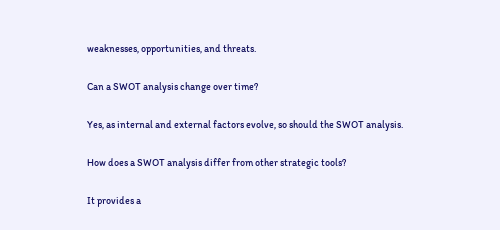weaknesses, opportunities, and threats.

Can a SWOT analysis change over time?

Yes, as internal and external factors evolve, so should the SWOT analysis.

How does a SWOT analysis differ from other strategic tools?

It provides a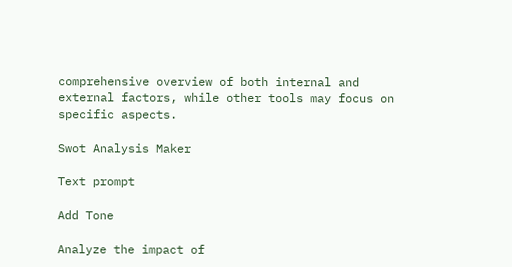comprehensive overview of both internal and external factors, while other tools may focus on specific aspects.

Swot Analysis Maker

Text prompt

Add Tone

Analyze the impact of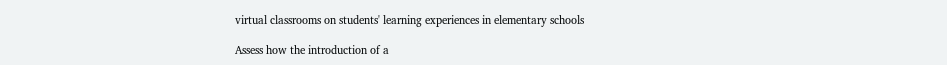virtual classrooms on students' learning experiences in elementary schools

Assess how the introduction of a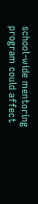school-wide mentoring program could affect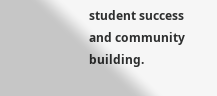student success and community building.